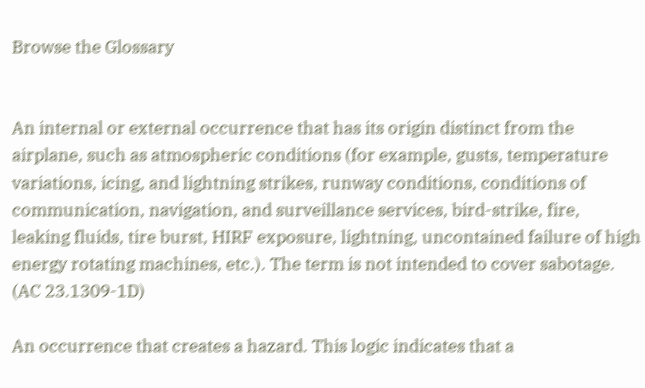Browse the Glossary


An internal or external occurrence that has its origin distinct from the airplane, such as atmospheric conditions (for example, gusts, temperature variations, icing, and lightning strikes, runway conditions, conditions of communication, navigation, and surveillance services, bird-strike, fire, leaking fluids, tire burst, HIRF exposure, lightning, uncontained failure of high energy rotating machines, etc.). The term is not intended to cover sabotage. (AC 23.1309-1D)

An occurrence that creates a hazard. This logic indicates that a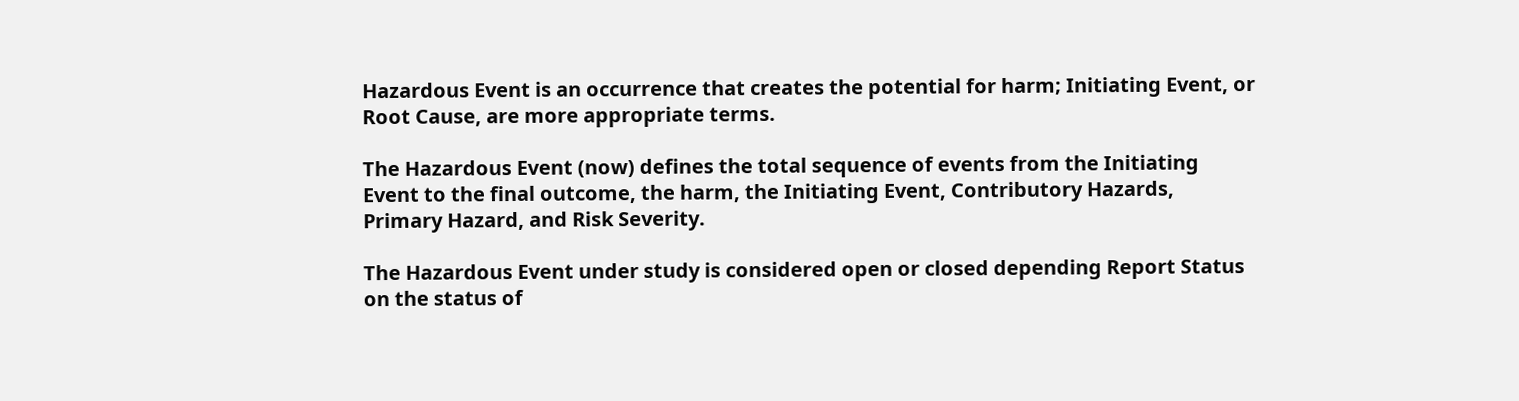Hazardous Event is an occurrence that creates the potential for harm; Initiating Event, or Root Cause, are more appropriate terms.

The Hazardous Event (now) defines the total sequence of events from the Initiating Event to the final outcome, the harm, the Initiating Event, Contributory Hazards, Primary Hazard, and Risk Severity.

The Hazardous Event under study is considered open or closed depending Report Status on the status of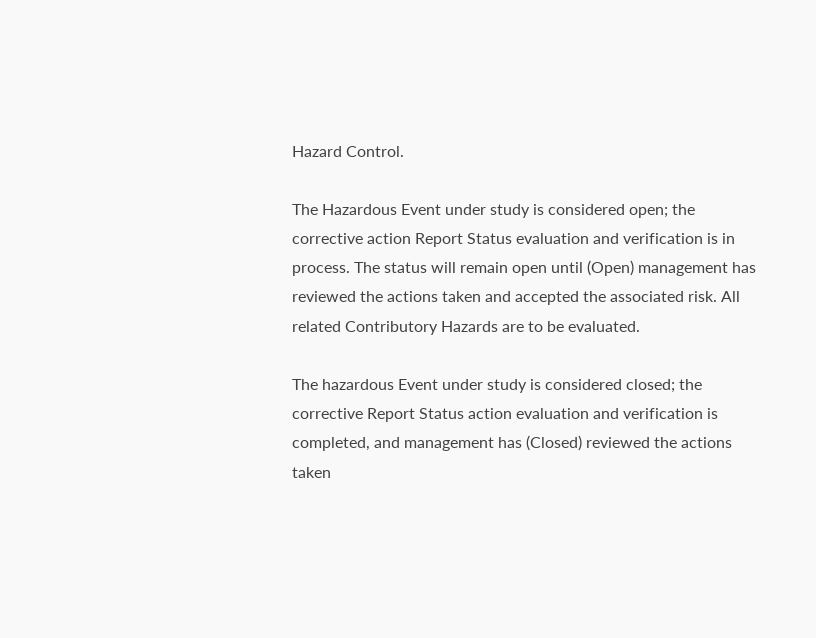Hazard Control.

The Hazardous Event under study is considered open; the corrective action Report Status evaluation and verification is in process. The status will remain open until (Open) management has reviewed the actions taken and accepted the associated risk. All related Contributory Hazards are to be evaluated.

The hazardous Event under study is considered closed; the corrective Report Status action evaluation and verification is completed, and management has (Closed) reviewed the actions taken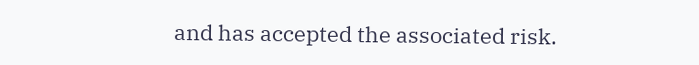and has accepted the associated risk.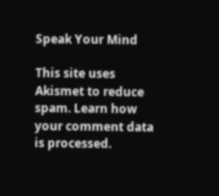Speak Your Mind

This site uses Akismet to reduce spam. Learn how your comment data is processed.